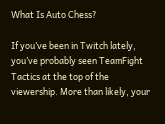What Is Auto Chess?

If you’ve been in Twitch lately, you’ve probably seen TeamFight Tactics at the top of the viewership. More than likely, your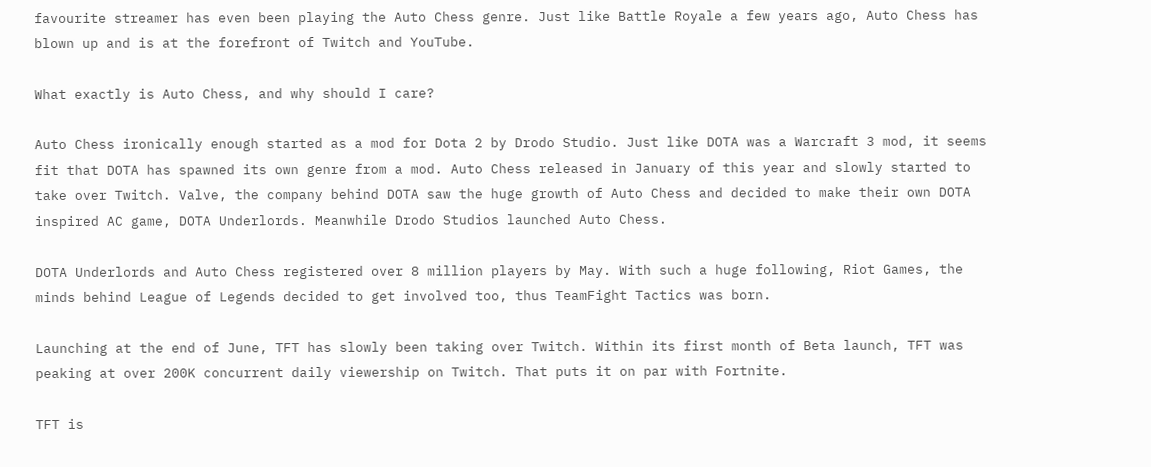favourite streamer has even been playing the Auto Chess genre. Just like Battle Royale a few years ago, Auto Chess has blown up and is at the forefront of Twitch and YouTube.

What exactly is Auto Chess, and why should I care?

Auto Chess ironically enough started as a mod for Dota 2 by Drodo Studio. Just like DOTA was a Warcraft 3 mod, it seems fit that DOTA has spawned its own genre from a mod. Auto Chess released in January of this year and slowly started to take over Twitch. Valve, the company behind DOTA saw the huge growth of Auto Chess and decided to make their own DOTA inspired AC game, DOTA Underlords. Meanwhile Drodo Studios launched Auto Chess.

DOTA Underlords and Auto Chess registered over 8 million players by May. With such a huge following, Riot Games, the minds behind League of Legends decided to get involved too, thus TeamFight Tactics was born.

Launching at the end of June, TFT has slowly been taking over Twitch. Within its first month of Beta launch, TFT was peaking at over 200K concurrent daily viewership on Twitch. That puts it on par with Fortnite.

TFT is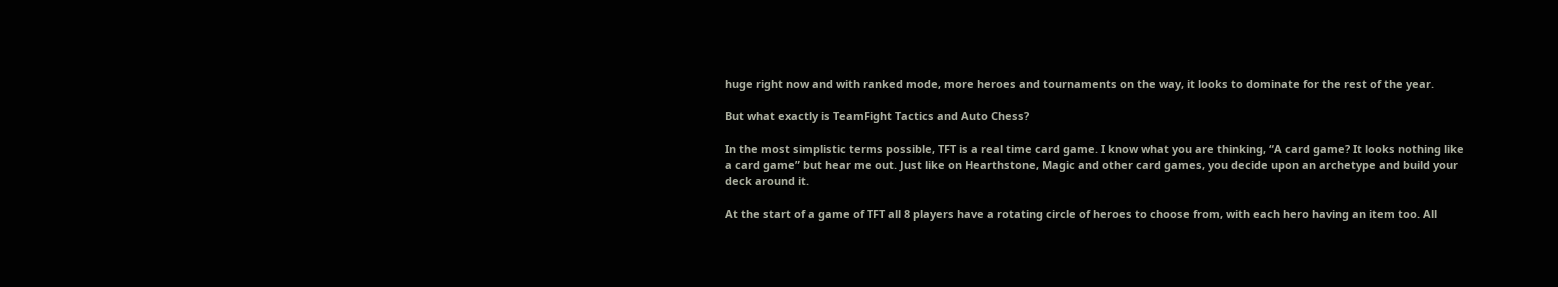huge right now and with ranked mode, more heroes and tournaments on the way, it looks to dominate for the rest of the year.

But what exactly is TeamFight Tactics and Auto Chess?

In the most simplistic terms possible, TFT is a real time card game. I know what you are thinking, “A card game? It looks nothing like a card game” but hear me out. Just like on Hearthstone, Magic and other card games, you decide upon an archetype and build your deck around it.

At the start of a game of TFT all 8 players have a rotating circle of heroes to choose from, with each hero having an item too. All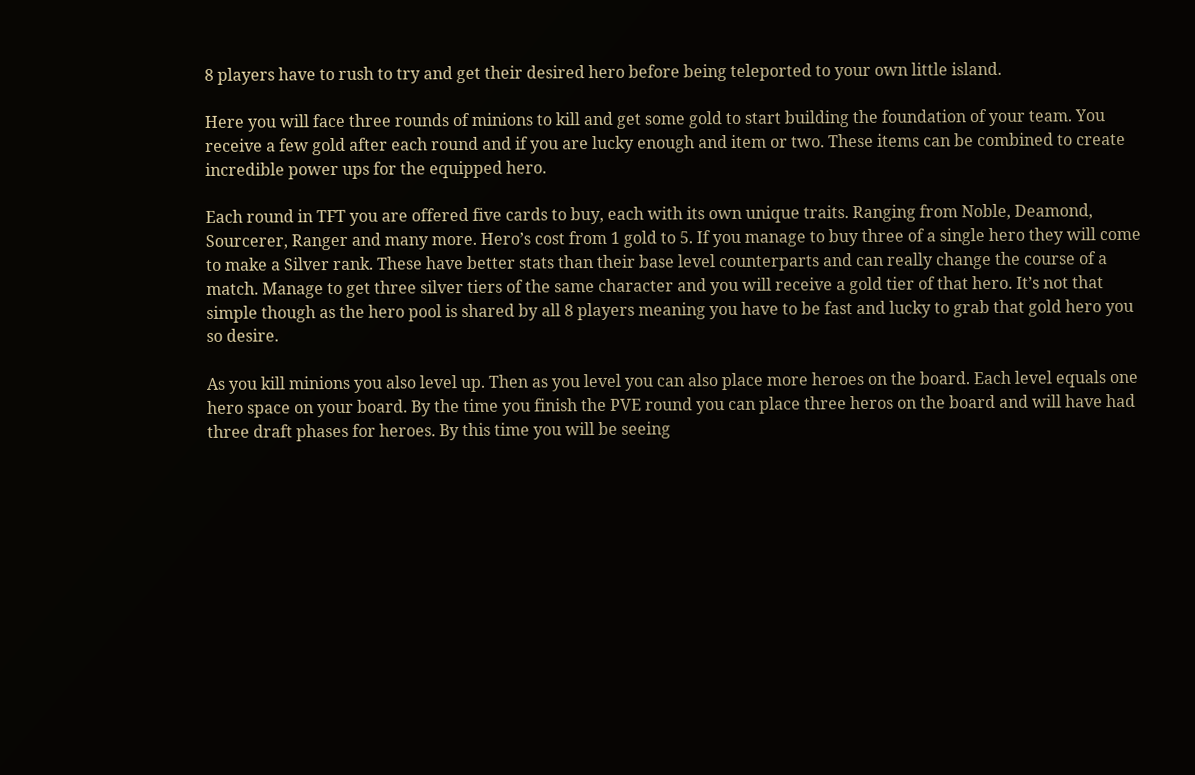8 players have to rush to try and get their desired hero before being teleported to your own little island.

Here you will face three rounds of minions to kill and get some gold to start building the foundation of your team. You receive a few gold after each round and if you are lucky enough and item or two. These items can be combined to create incredible power ups for the equipped hero.

Each round in TFT you are offered five cards to buy, each with its own unique traits. Ranging from Noble, Deamond, Sourcerer, Ranger and many more. Hero’s cost from 1 gold to 5. If you manage to buy three of a single hero they will come to make a Silver rank. These have better stats than their base level counterparts and can really change the course of a match. Manage to get three silver tiers of the same character and you will receive a gold tier of that hero. It’s not that simple though as the hero pool is shared by all 8 players meaning you have to be fast and lucky to grab that gold hero you so desire.

As you kill minions you also level up. Then as you level you can also place more heroes on the board. Each level equals one hero space on your board. By the time you finish the PVE round you can place three heros on the board and will have had three draft phases for heroes. By this time you will be seeing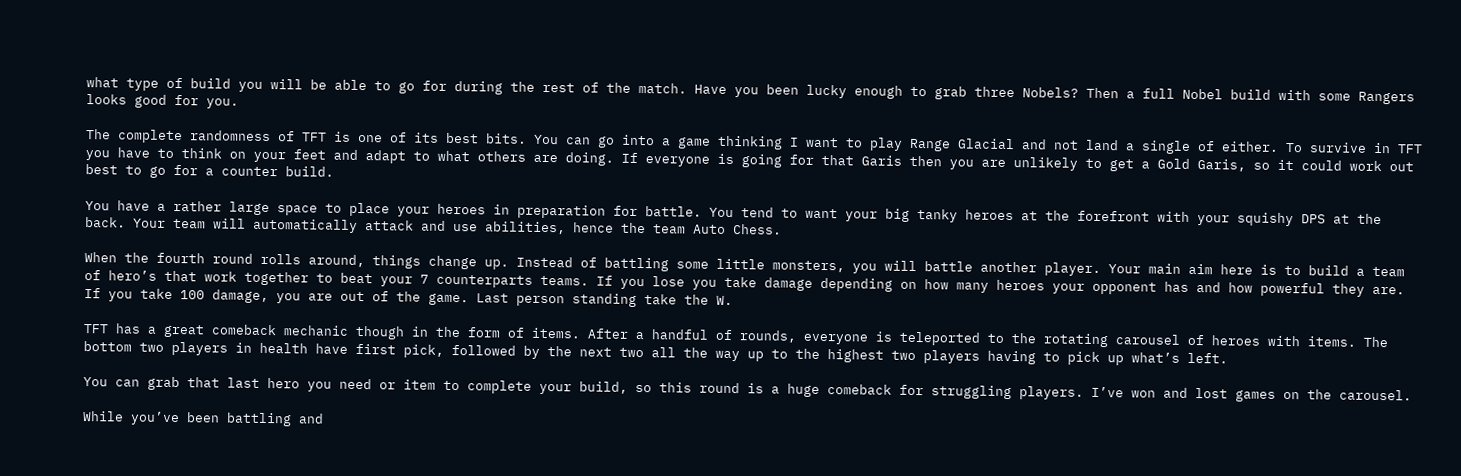what type of build you will be able to go for during the rest of the match. Have you been lucky enough to grab three Nobels? Then a full Nobel build with some Rangers looks good for you.

The complete randomness of TFT is one of its best bits. You can go into a game thinking I want to play Range Glacial and not land a single of either. To survive in TFT you have to think on your feet and adapt to what others are doing. If everyone is going for that Garis then you are unlikely to get a Gold Garis, so it could work out best to go for a counter build.

You have a rather large space to place your heroes in preparation for battle. You tend to want your big tanky heroes at the forefront with your squishy DPS at the back. Your team will automatically attack and use abilities, hence the team Auto Chess.

When the fourth round rolls around, things change up. Instead of battling some little monsters, you will battle another player. Your main aim here is to build a team of hero’s that work together to beat your 7 counterparts teams. If you lose you take damage depending on how many heroes your opponent has and how powerful they are. If you take 100 damage, you are out of the game. Last person standing take the W.

TFT has a great comeback mechanic though in the form of items. After a handful of rounds, everyone is teleported to the rotating carousel of heroes with items. The bottom two players in health have first pick, followed by the next two all the way up to the highest two players having to pick up what’s left.

You can grab that last hero you need or item to complete your build, so this round is a huge comeback for struggling players. I’ve won and lost games on the carousel.

While you’ve been battling and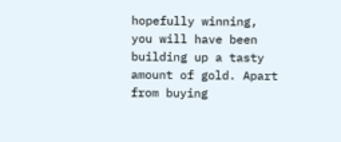hopefully winning, you will have been building up a tasty amount of gold. Apart from buying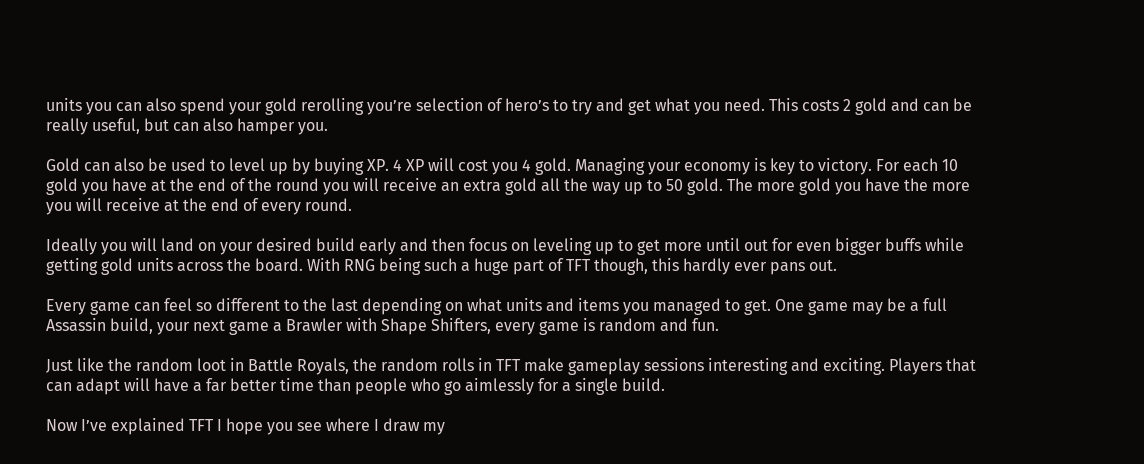units you can also spend your gold rerolling you’re selection of hero’s to try and get what you need. This costs 2 gold and can be really useful, but can also hamper you.

Gold can also be used to level up by buying XP. 4 XP will cost you 4 gold. Managing your economy is key to victory. For each 10 gold you have at the end of the round you will receive an extra gold all the way up to 50 gold. The more gold you have the more you will receive at the end of every round.

Ideally you will land on your desired build early and then focus on leveling up to get more until out for even bigger buffs while getting gold units across the board. With RNG being such a huge part of TFT though, this hardly ever pans out.

Every game can feel so different to the last depending on what units and items you managed to get. One game may be a full Assassin build, your next game a Brawler with Shape Shifters, every game is random and fun.

Just like the random loot in Battle Royals, the random rolls in TFT make gameplay sessions interesting and exciting. Players that can adapt will have a far better time than people who go aimlessly for a single build.

Now I’ve explained TFT I hope you see where I draw my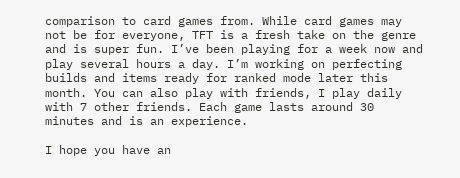comparison to card games from. While card games may not be for everyone, TFT is a fresh take on the genre and is super fun. I’ve been playing for a week now and play several hours a day. I’m working on perfecting builds and items ready for ranked mode later this month. You can also play with friends, I play daily with 7 other friends. Each game lasts around 30 minutes and is an experience.

I hope you have an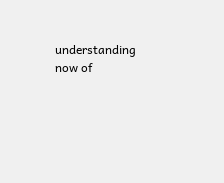understanding now of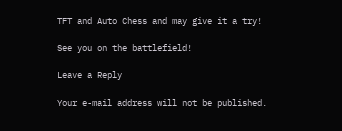TFT and Auto Chess and may give it a try!

See you on the battlefield!

Leave a Reply

Your e-mail address will not be published.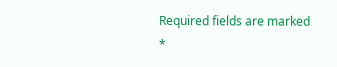Required fields are marked *